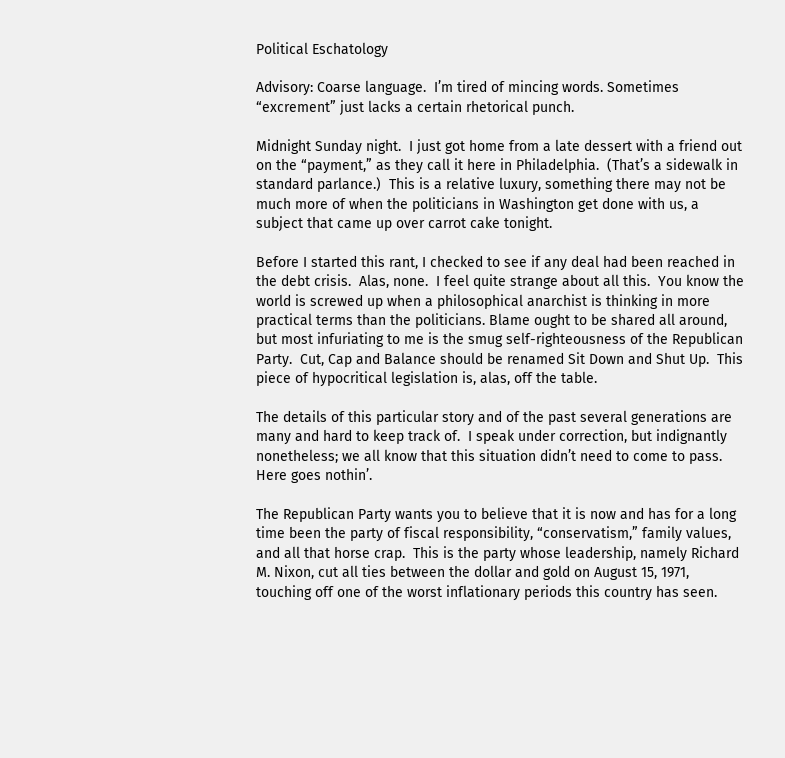Political Eschatology

Advisory: Coarse language.  I’m tired of mincing words. Sometimes “excrement” just lacks a certain rhetorical punch.

Midnight Sunday night.  I just got home from a late dessert with a friend out on the “payment,” as they call it here in Philadelphia.  (That’s a sidewalk in standard parlance.)  This is a relative luxury, something there may not be much more of when the politicians in Washington get done with us, a subject that came up over carrot cake tonight.

Before I started this rant, I checked to see if any deal had been reached in the debt crisis.  Alas, none.  I feel quite strange about all this.  You know the world is screwed up when a philosophical anarchist is thinking in more practical terms than the politicians. Blame ought to be shared all around, but most infuriating to me is the smug self-righteousness of the Republican Party.  Cut, Cap and Balance should be renamed Sit Down and Shut Up.  This piece of hypocritical legislation is, alas, off the table.

The details of this particular story and of the past several generations are many and hard to keep track of.  I speak under correction, but indignantly nonetheless; we all know that this situation didn’t need to come to pass.  Here goes nothin’.

The Republican Party wants you to believe that it is now and has for a long time been the party of fiscal responsibility, “conservatism,” family values, and all that horse crap.  This is the party whose leadership, namely Richard M. Nixon, cut all ties between the dollar and gold on August 15, 1971, touching off one of the worst inflationary periods this country has seen.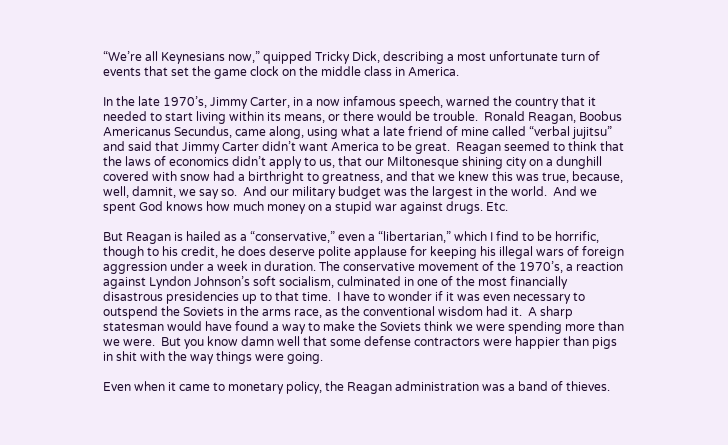“We’re all Keynesians now,” quipped Tricky Dick, describing a most unfortunate turn of events that set the game clock on the middle class in America.

In the late 1970’s, Jimmy Carter, in a now infamous speech, warned the country that it needed to start living within its means, or there would be trouble.  Ronald Reagan, Boobus Americanus Secundus, came along, using what a late friend of mine called “verbal jujitsu” and said that Jimmy Carter didn’t want America to be great.  Reagan seemed to think that the laws of economics didn’t apply to us, that our Miltonesque shining city on a dunghill covered with snow had a birthright to greatness, and that we knew this was true, because, well, damnit, we say so.  And our military budget was the largest in the world.  And we spent God knows how much money on a stupid war against drugs. Etc.

But Reagan is hailed as a “conservative,” even a “libertarian,” which I find to be horrific, though to his credit, he does deserve polite applause for keeping his illegal wars of foreign aggression under a week in duration. The conservative movement of the 1970’s, a reaction against Lyndon Johnson’s soft socialism, culminated in one of the most financially disastrous presidencies up to that time.  I have to wonder if it was even necessary to outspend the Soviets in the arms race, as the conventional wisdom had it.  A sharp statesman would have found a way to make the Soviets think we were spending more than we were.  But you know damn well that some defense contractors were happier than pigs in shit with the way things were going.

Even when it came to monetary policy, the Reagan administration was a band of thieves.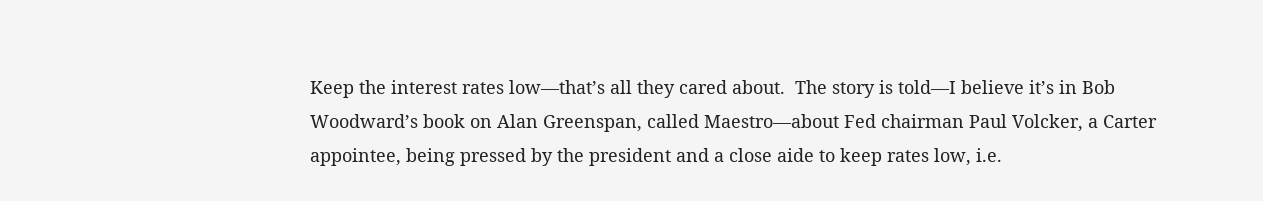Keep the interest rates low—that’s all they cared about.  The story is told—I believe it’s in Bob Woodward’s book on Alan Greenspan, called Maestro—about Fed chairman Paul Volcker, a Carter appointee, being pressed by the president and a close aide to keep rates low, i.e.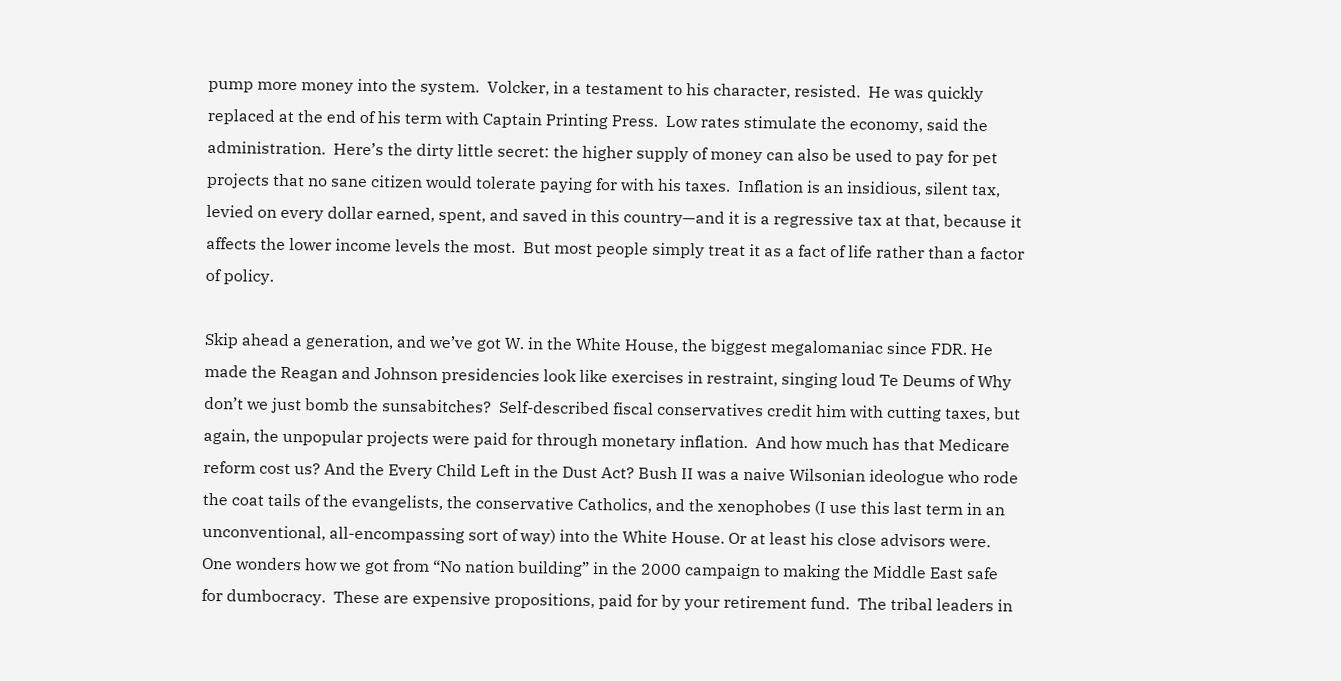pump more money into the system.  Volcker, in a testament to his character, resisted.  He was quickly replaced at the end of his term with Captain Printing Press.  Low rates stimulate the economy, said the administration.  Here’s the dirty little secret: the higher supply of money can also be used to pay for pet projects that no sane citizen would tolerate paying for with his taxes.  Inflation is an insidious, silent tax, levied on every dollar earned, spent, and saved in this country—and it is a regressive tax at that, because it affects the lower income levels the most.  But most people simply treat it as a fact of life rather than a factor of policy.

Skip ahead a generation, and we’ve got W. in the White House, the biggest megalomaniac since FDR. He made the Reagan and Johnson presidencies look like exercises in restraint, singing loud Te Deums of Why don’t we just bomb the sunsabitches?  Self-described fiscal conservatives credit him with cutting taxes, but again, the unpopular projects were paid for through monetary inflation.  And how much has that Medicare reform cost us? And the Every Child Left in the Dust Act? Bush II was a naive Wilsonian ideologue who rode the coat tails of the evangelists, the conservative Catholics, and the xenophobes (I use this last term in an unconventional, all-encompassing sort of way) into the White House. Or at least his close advisors were.  One wonders how we got from “No nation building” in the 2000 campaign to making the Middle East safe for dumbocracy.  These are expensive propositions, paid for by your retirement fund.  The tribal leaders in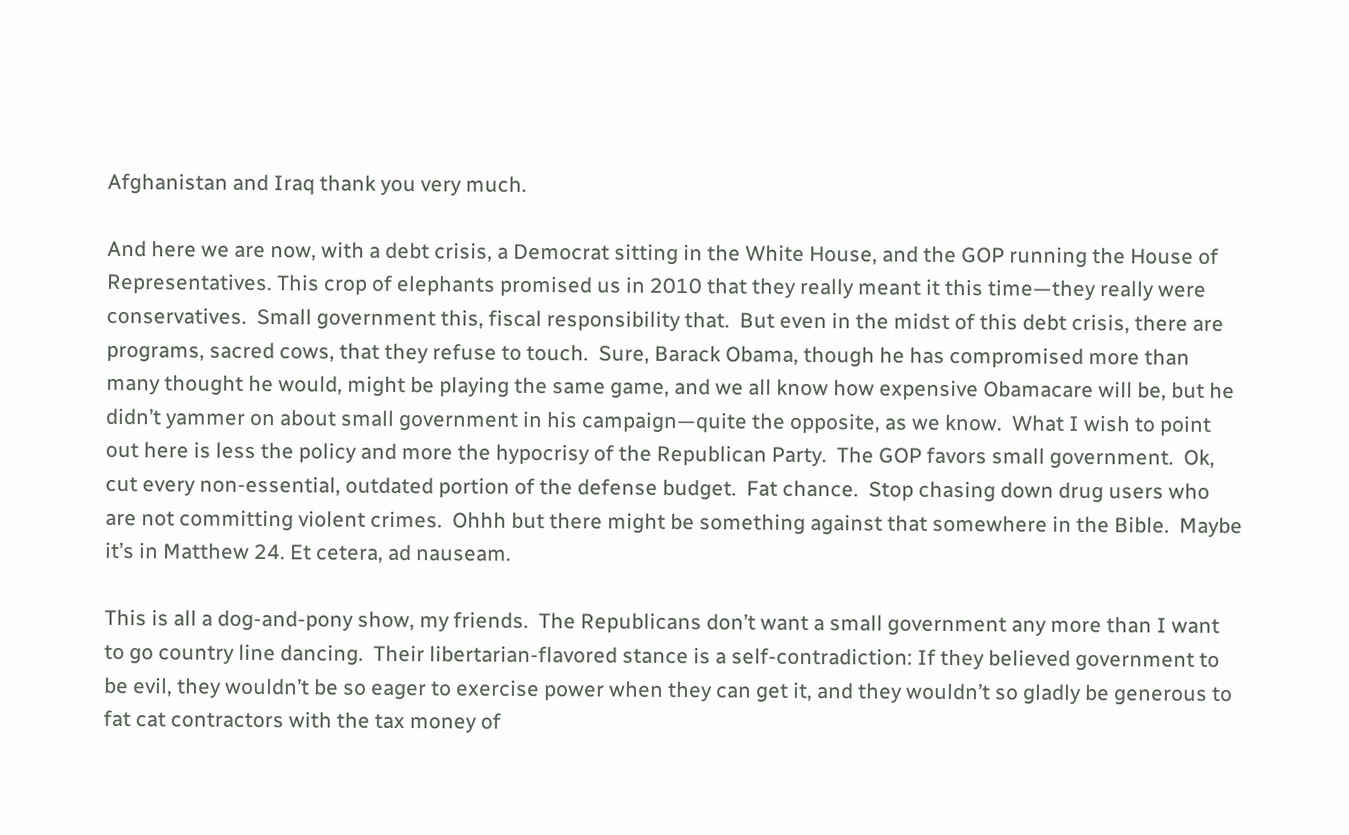Afghanistan and Iraq thank you very much.

And here we are now, with a debt crisis, a Democrat sitting in the White House, and the GOP running the House of Representatives. This crop of elephants promised us in 2010 that they really meant it this time—they really were conservatives.  Small government this, fiscal responsibility that.  But even in the midst of this debt crisis, there are programs, sacred cows, that they refuse to touch.  Sure, Barack Obama, though he has compromised more than many thought he would, might be playing the same game, and we all know how expensive Obamacare will be, but he didn’t yammer on about small government in his campaign—quite the opposite, as we know.  What I wish to point out here is less the policy and more the hypocrisy of the Republican Party.  The GOP favors small government.  Ok, cut every non-essential, outdated portion of the defense budget.  Fat chance.  Stop chasing down drug users who are not committing violent crimes.  Ohhh but there might be something against that somewhere in the Bible.  Maybe it’s in Matthew 24. Et cetera, ad nauseam.

This is all a dog-and-pony show, my friends.  The Republicans don’t want a small government any more than I want to go country line dancing.  Their libertarian-flavored stance is a self-contradiction: If they believed government to be evil, they wouldn’t be so eager to exercise power when they can get it, and they wouldn’t so gladly be generous to fat cat contractors with the tax money of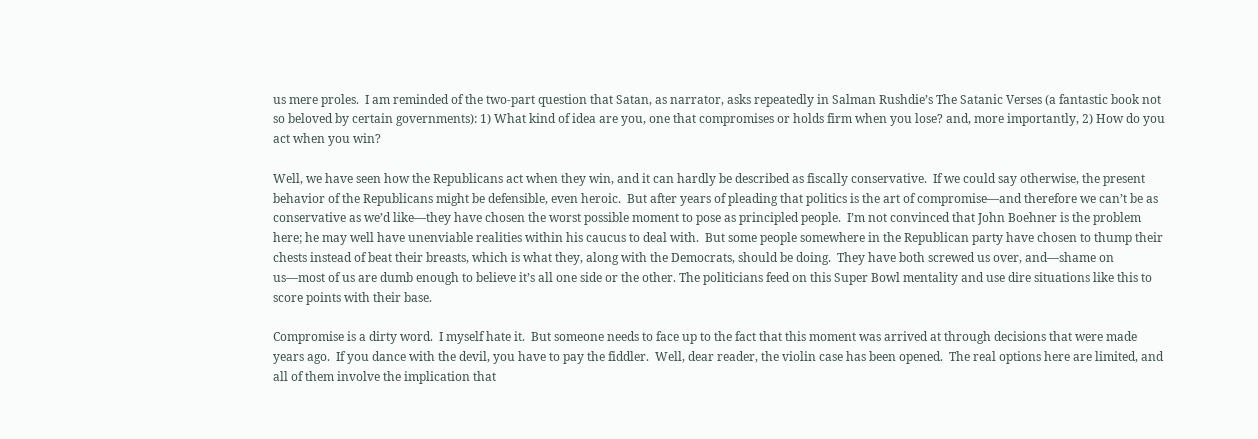us mere proles.  I am reminded of the two-part question that Satan, as narrator, asks repeatedly in Salman Rushdie’s The Satanic Verses (a fantastic book not so beloved by certain governments): 1) What kind of idea are you, one that compromises or holds firm when you lose? and, more importantly, 2) How do you act when you win?

Well, we have seen how the Republicans act when they win, and it can hardly be described as fiscally conservative.  If we could say otherwise, the present behavior of the Republicans might be defensible, even heroic.  But after years of pleading that politics is the art of compromise—and therefore we can’t be as conservative as we’d like—they have chosen the worst possible moment to pose as principled people.  I’m not convinced that John Boehner is the problem here; he may well have unenviable realities within his caucus to deal with.  But some people somewhere in the Republican party have chosen to thump their chests instead of beat their breasts, which is what they, along with the Democrats, should be doing.  They have both screwed us over, and—shame on us—most of us are dumb enough to believe it’s all one side or the other. The politicians feed on this Super Bowl mentality and use dire situations like this to score points with their base.

Compromise is a dirty word.  I myself hate it.  But someone needs to face up to the fact that this moment was arrived at through decisions that were made years ago.  If you dance with the devil, you have to pay the fiddler.  Well, dear reader, the violin case has been opened.  The real options here are limited, and all of them involve the implication that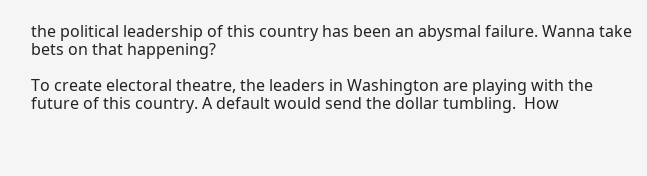the political leadership of this country has been an abysmal failure. Wanna take bets on that happening?

To create electoral theatre, the leaders in Washington are playing with the future of this country. A default would send the dollar tumbling.  How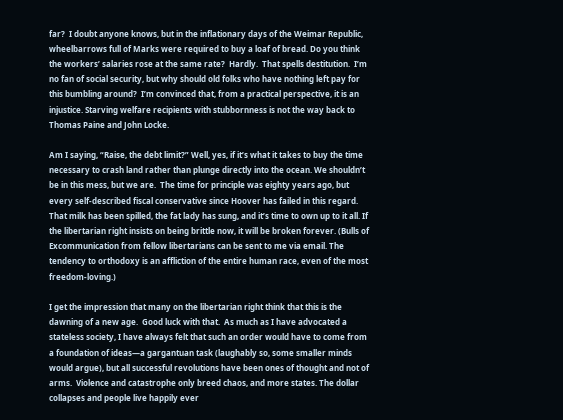far?  I doubt anyone knows, but in the inflationary days of the Weimar Republic, wheelbarrows full of Marks were required to buy a loaf of bread. Do you think the workers’ salaries rose at the same rate?  Hardly.  That spells destitution.  I’m no fan of social security, but why should old folks who have nothing left pay for this bumbling around?  I’m convinced that, from a practical perspective, it is an injustice. Starving welfare recipients with stubbornness is not the way back to Thomas Paine and John Locke.

Am I saying, “Raise, the debt limit?” Well, yes, if it’s what it takes to buy the time necessary to crash land rather than plunge directly into the ocean. We shouldn’t be in this mess, but we are.  The time for principle was eighty years ago, but every self-described fiscal conservative since Hoover has failed in this regard.  That milk has been spilled, the fat lady has sung, and it’s time to own up to it all. If the libertarian right insists on being brittle now, it will be broken forever. (Bulls of Excommunication from fellow libertarians can be sent to me via email. The tendency to orthodoxy is an affliction of the entire human race, even of the most freedom-loving.)

I get the impression that many on the libertarian right think that this is the dawning of a new age.  Good luck with that.  As much as I have advocated a stateless society, I have always felt that such an order would have to come from a foundation of ideas—a gargantuan task (laughably so, some smaller minds would argue), but all successful revolutions have been ones of thought and not of arms.  Violence and catastrophe only breed chaos, and more states. The dollar collapses and people live happily ever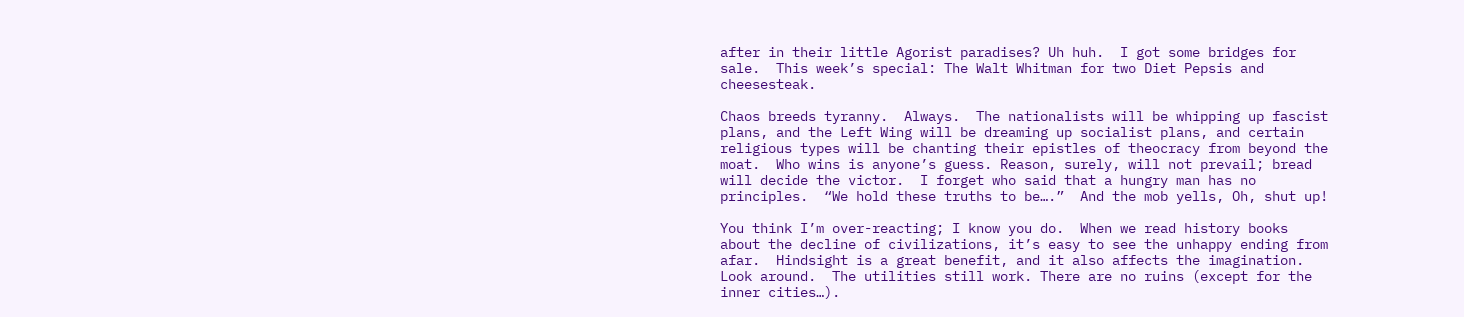after in their little Agorist paradises? Uh huh.  I got some bridges for sale.  This week’s special: The Walt Whitman for two Diet Pepsis and cheesesteak.

Chaos breeds tyranny.  Always.  The nationalists will be whipping up fascist plans, and the Left Wing will be dreaming up socialist plans, and certain religious types will be chanting their epistles of theocracy from beyond the moat.  Who wins is anyone’s guess. Reason, surely, will not prevail; bread will decide the victor.  I forget who said that a hungry man has no principles.  “We hold these truths to be….”  And the mob yells, Oh, shut up!

You think I’m over-reacting; I know you do.  When we read history books about the decline of civilizations, it’s easy to see the unhappy ending from afar.  Hindsight is a great benefit, and it also affects the imagination.  Look around.  The utilities still work. There are no ruins (except for the inner cities…).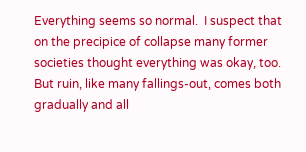Everything seems so normal.  I suspect that on the precipice of collapse many former societies thought everything was okay, too.  But ruin, like many fallings-out, comes both gradually and all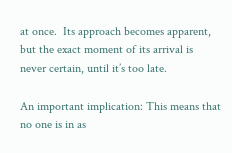at once.  Its approach becomes apparent, but the exact moment of its arrival is never certain, until it’s too late.

An important implication: This means that no one is in as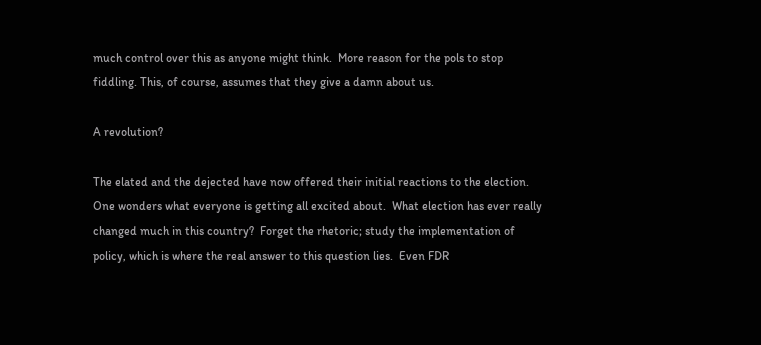much control over this as anyone might think.  More reason for the pols to stop fiddling. This, of course, assumes that they give a damn about us.

A revolution?

The elated and the dejected have now offered their initial reactions to the election.  One wonders what everyone is getting all excited about.  What election has ever really changed much in this country?  Forget the rhetoric; study the implementation of policy, which is where the real answer to this question lies.  Even FDR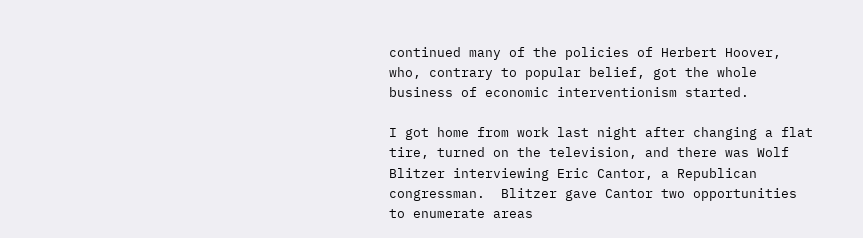continued many of the policies of Herbert Hoover, who, contrary to popular belief, got the whole business of economic interventionism started.

I got home from work last night after changing a flat tire, turned on the television, and there was Wolf Blitzer interviewing Eric Cantor, a Republican congressman.  Blitzer gave Cantor two opportunities to enumerate areas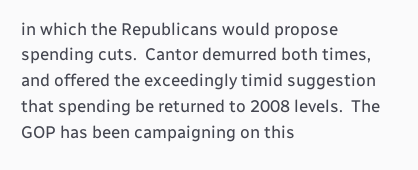in which the Republicans would propose spending cuts.  Cantor demurred both times, and offered the exceedingly timid suggestion that spending be returned to 2008 levels.  The GOP has been campaigning on this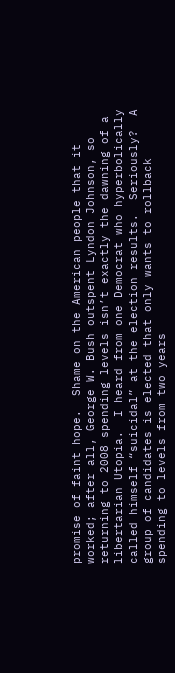promise of faint hope.  Shame on the American people that it worked; after all, George W. Bush outspent Lyndon Johnson, so returning to 2008 spending levels isn’t exactly the dawning of a libertarian Utopia.  I heard from one Democrat who hyperbolically called himself “suicidal” at the election results.  Seriously?  A group of candidates is elected that only wants to rollback spending to levels from two years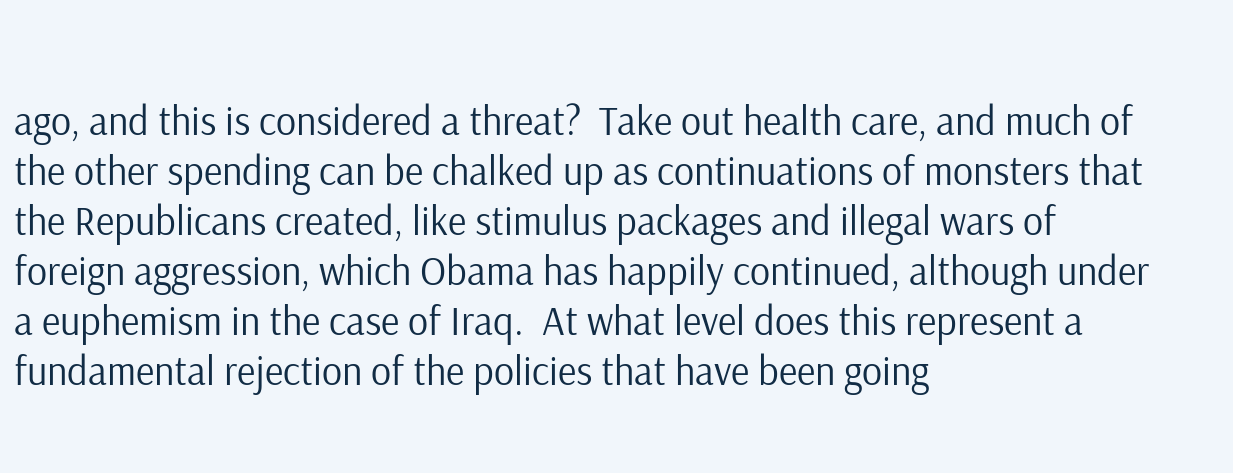ago, and this is considered a threat?  Take out health care, and much of the other spending can be chalked up as continuations of monsters that the Republicans created, like stimulus packages and illegal wars of foreign aggression, which Obama has happily continued, although under a euphemism in the case of Iraq.  At what level does this represent a fundamental rejection of the policies that have been going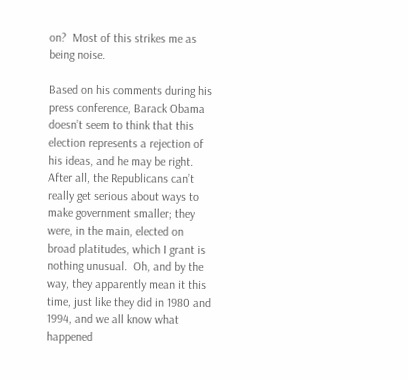on?  Most of this strikes me as being noise.

Based on his comments during his press conference, Barack Obama doesn’t seem to think that this election represents a rejection of his ideas, and he may be right.  After all, the Republicans can’t really get serious about ways to make government smaller; they were, in the main, elected on broad platitudes, which I grant is nothing unusual.  Oh, and by the way, they apparently mean it this time, just like they did in 1980 and 1994, and we all know what happened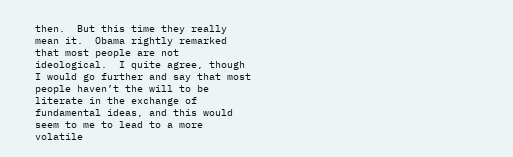then.  But this time they really mean it.  Obama rightly remarked that most people are not ideological.  I quite agree, though I would go further and say that most people haven’t the will to be literate in the exchange of fundamental ideas, and this would seem to me to lead to a more volatile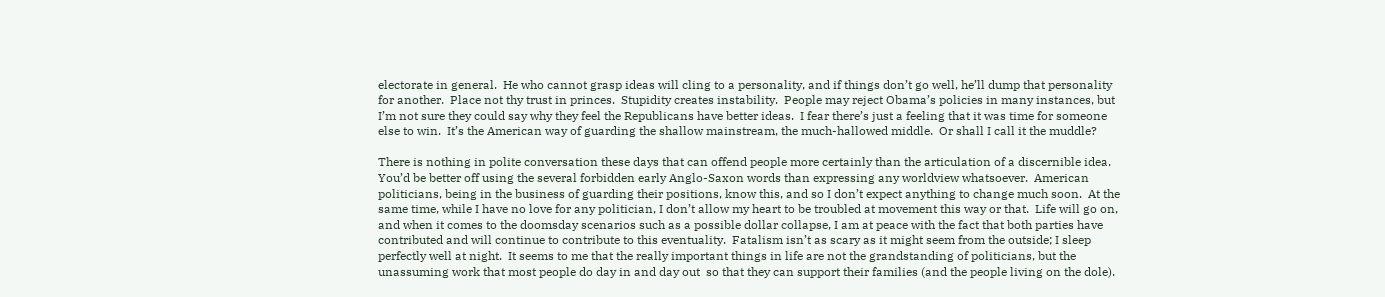electorate in general.  He who cannot grasp ideas will cling to a personality, and if things don’t go well, he’ll dump that personality for another.  Place not thy trust in princes.  Stupidity creates instability.  People may reject Obama’s policies in many instances, but I’m not sure they could say why they feel the Republicans have better ideas.  I fear there’s just a feeling that it was time for someone else to win.  It’s the American way of guarding the shallow mainstream, the much-hallowed middle.  Or shall I call it the muddle?

There is nothing in polite conversation these days that can offend people more certainly than the articulation of a discernible idea.  You’d be better off using the several forbidden early Anglo-Saxon words than expressing any worldview whatsoever.  American politicians, being in the business of guarding their positions, know this, and so I don’t expect anything to change much soon.  At the same time, while I have no love for any politician, I don’t allow my heart to be troubled at movement this way or that.  Life will go on, and when it comes to the doomsday scenarios such as a possible dollar collapse, I am at peace with the fact that both parties have contributed and will continue to contribute to this eventuality.  Fatalism isn’t as scary as it might seem from the outside; I sleep perfectly well at night.  It seems to me that the really important things in life are not the grandstanding of politicians, but the unassuming work that most people do day in and day out  so that they can support their families (and the people living on the dole).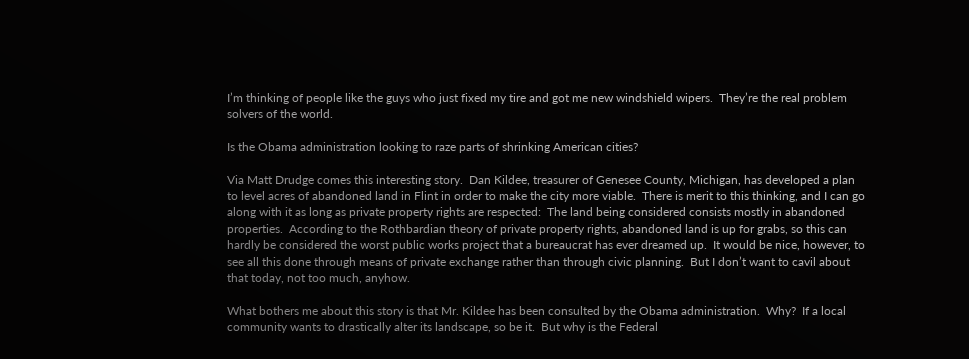I’m thinking of people like the guys who just fixed my tire and got me new windshield wipers.  They’re the real problem solvers of the world.

Is the Obama administration looking to raze parts of shrinking American cities?

Via Matt Drudge comes this interesting story.  Dan Kildee, treasurer of Genesee County, Michigan, has developed a plan to level acres of abandoned land in Flint in order to make the city more viable.  There is merit to this thinking, and I can go along with it as long as private property rights are respected:  The land being considered consists mostly in abandoned properties.  According to the Rothbardian theory of private property rights, abandoned land is up for grabs, so this can hardly be considered the worst public works project that a bureaucrat has ever dreamed up.  It would be nice, however, to see all this done through means of private exchange rather than through civic planning.  But I don’t want to cavil about that today, not too much, anyhow.

What bothers me about this story is that Mr. Kildee has been consulted by the Obama administration.  Why?  If a local community wants to drastically alter its landscape, so be it.  But why is the Federal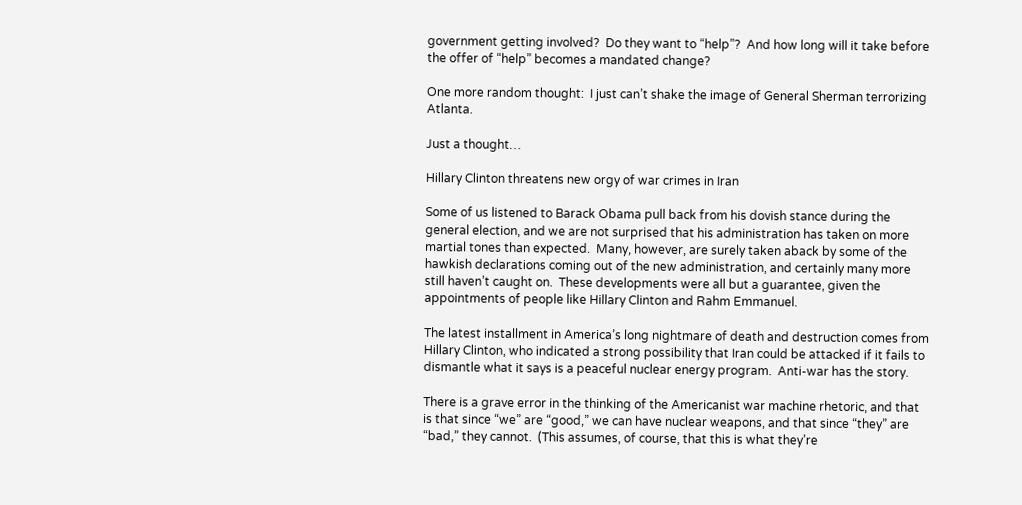government getting involved?  Do they want to “help”?  And how long will it take before the offer of “help” becomes a mandated change?

One more random thought:  I just can’t shake the image of General Sherman terrorizing Atlanta.

Just a thought…

Hillary Clinton threatens new orgy of war crimes in Iran

Some of us listened to Barack Obama pull back from his dovish stance during the general election, and we are not surprised that his administration has taken on more martial tones than expected.  Many, however, are surely taken aback by some of the hawkish declarations coming out of the new administration, and certainly many more still haven’t caught on.  These developments were all but a guarantee, given the appointments of people like Hillary Clinton and Rahm Emmanuel.

The latest installment in America’s long nightmare of death and destruction comes from Hillary Clinton, who indicated a strong possibility that Iran could be attacked if it fails to dismantle what it says is a peaceful nuclear energy program.  Anti-war has the story.

There is a grave error in the thinking of the Americanist war machine rhetoric, and that is that since “we” are “good,” we can have nuclear weapons, and that since “they” are “bad,” they cannot.  (This assumes, of course, that this is what they’re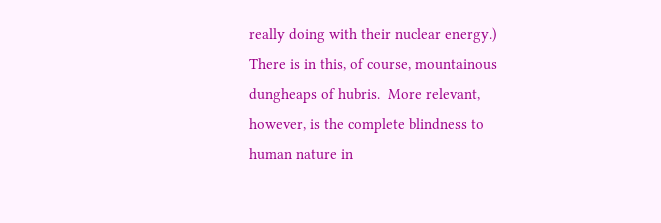really doing with their nuclear energy.)  There is in this, of course, mountainous dungheaps of hubris.  More relevant, however, is the complete blindness to human nature in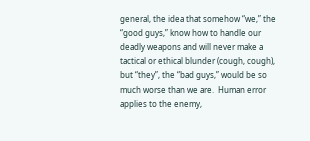general, the idea that somehow “we,” the “good guys,” know how to handle our deadly weapons and will never make a tactical or ethical blunder (cough, cough), but “they”, the “bad guys,” would be so much worse than we are.  Human error applies to the enemy,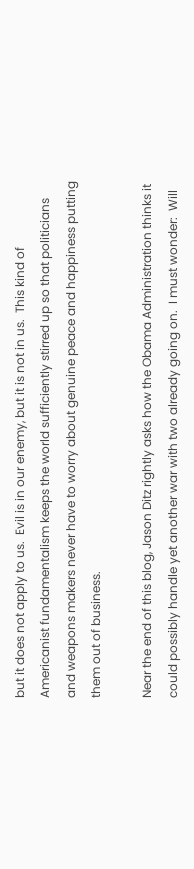but it does not apply to us.  Evil is in our enemy, but it is not in us.  This kind of Americanist fundamentalism keeps the world sufficiently stirred up so that politicians and weapons makers never have to worry about genuine peace and happiness putting them out of business.

Near the end of this blog, Jason Ditz rightly asks how the Obama Administration thinks it could possibly handle yet another war with two already going on.  I must wonder:  Will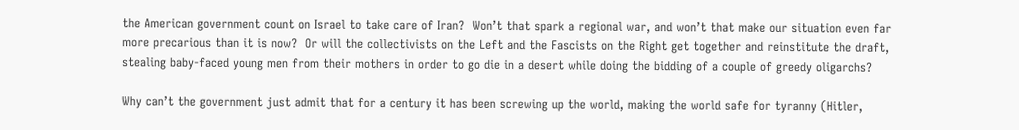the American government count on Israel to take care of Iran?  Won’t that spark a regional war, and won’t that make our situation even far more precarious than it is now?  Or will the collectivists on the Left and the Fascists on the Right get together and reinstitute the draft, stealing baby-faced young men from their mothers in order to go die in a desert while doing the bidding of a couple of greedy oligarchs?

Why can’t the government just admit that for a century it has been screwing up the world, making the world safe for tyranny (Hitler,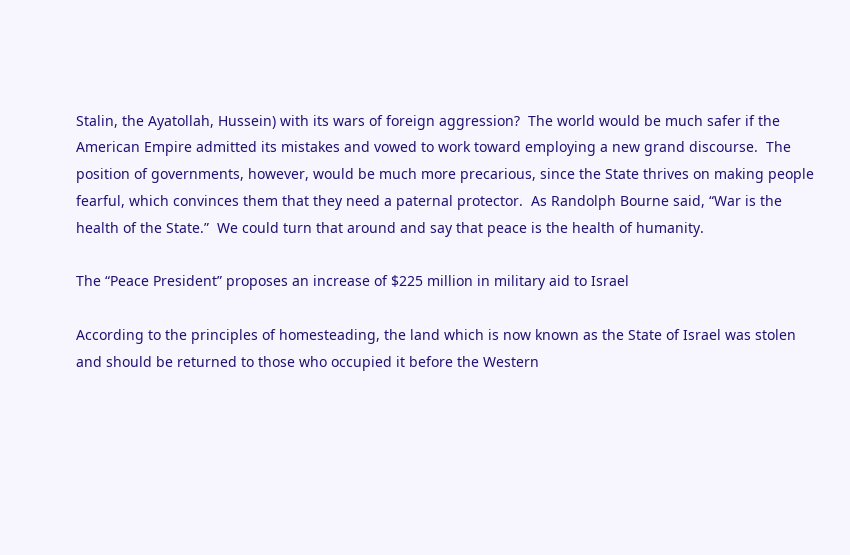Stalin, the Ayatollah, Hussein) with its wars of foreign aggression?  The world would be much safer if the American Empire admitted its mistakes and vowed to work toward employing a new grand discourse.  The position of governments, however, would be much more precarious, since the State thrives on making people fearful, which convinces them that they need a paternal protector.  As Randolph Bourne said, “War is the health of the State.”  We could turn that around and say that peace is the health of humanity.

The “Peace President” proposes an increase of $225 million in military aid to Israel

According to the principles of homesteading, the land which is now known as the State of Israel was stolen and should be returned to those who occupied it before the Western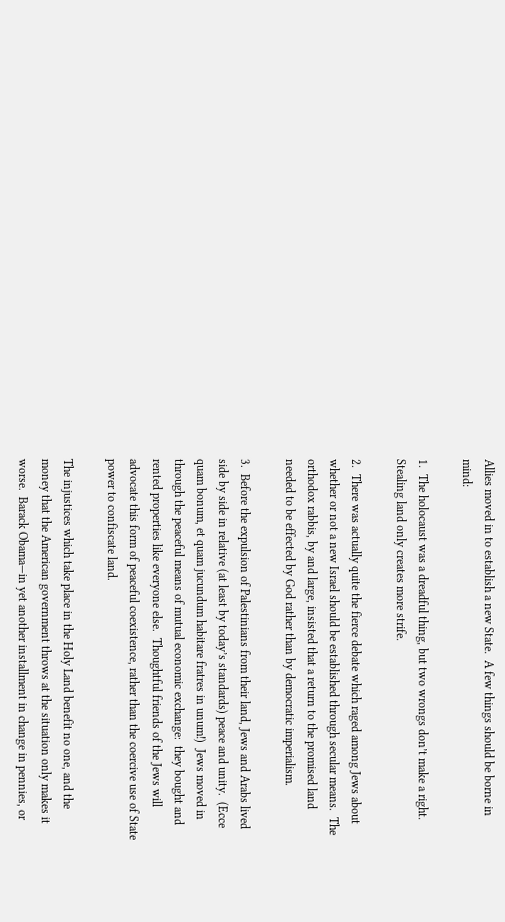Allies moved in to establish a new State.  A few things should be borne in mind:

1.  The holocaust was a dreadful thing, but two wrongs don’t make a right.  Stealing land only creates more strife.

2.  There was actually quite the fierce debate which raged among Jews about whether or not a new Israel should be established through secular means.  The orthodox rabbis, by and large, insisted that a return to the promised land needed to be effected by God rather than by democratic imperialism.

3.  Before the expulsion of Palestinians from their land, Jews and Arabs lived side by side in relative (at least by today’s standards) peace and unity.  (Ecce quam bonum, et quam jucundum habitare fratres in unum!)  Jews moved in through the peaceful means of mutual economic exchange:  they bought and rented properties like everyone else.  Thoughtful friends of the Jews will advocate this form of peaceful coexistence, rather than the coercive use of State power to confiscate land.

The injustices which take place in the Holy Land benefit no one, and the money that the American government throws at the situation only makes it worse.  Barack Obama—in yet another installment in change in pennies, or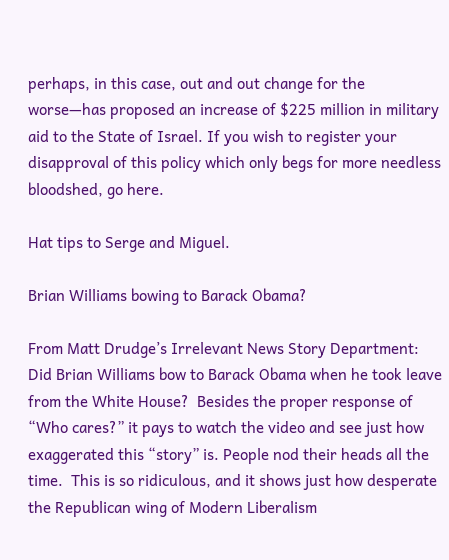perhaps, in this case, out and out change for the worse—has proposed an increase of $225 million in military aid to the State of Israel. If you wish to register your disapproval of this policy which only begs for more needless bloodshed, go here.

Hat tips to Serge and Miguel.

Brian Williams bowing to Barack Obama?

From Matt Drudge’s Irrelevant News Story Department:  Did Brian Williams bow to Barack Obama when he took leave from the White House?  Besides the proper response of “Who cares?” it pays to watch the video and see just how exaggerated this “story” is. People nod their heads all the time.  This is so ridiculous, and it shows just how desperate the Republican wing of Modern Liberalism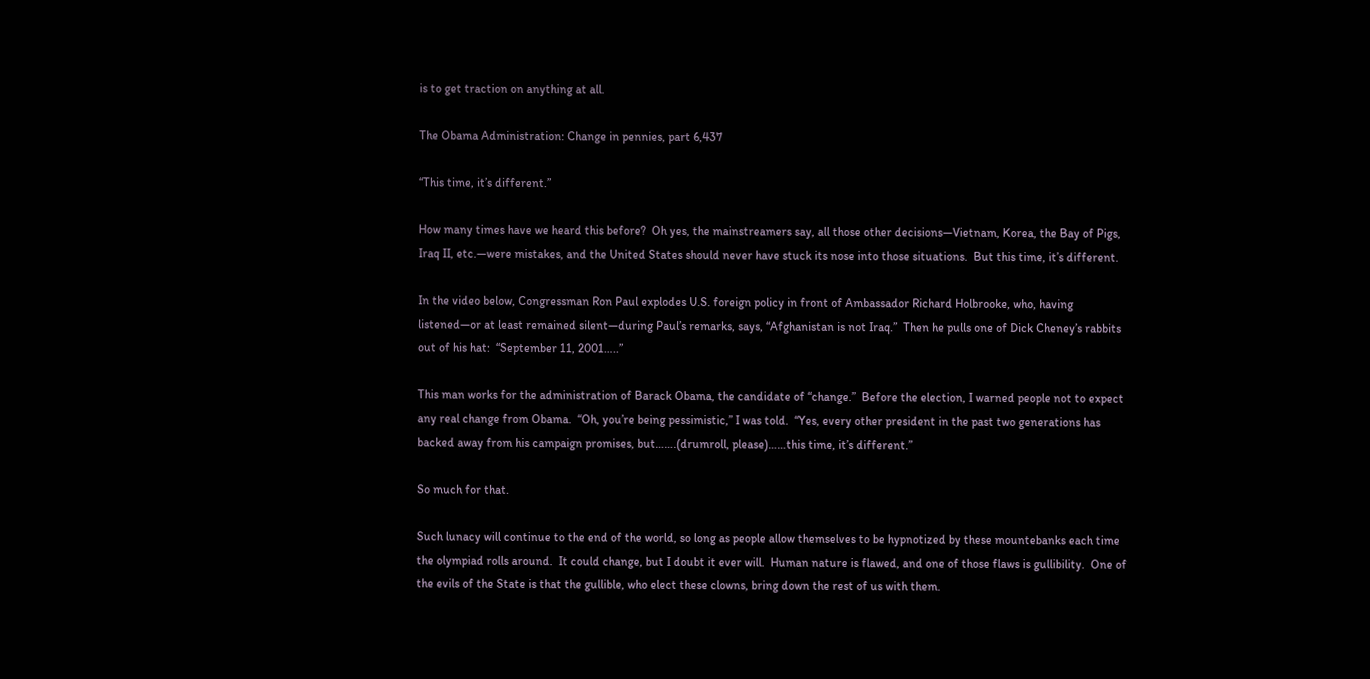is to get traction on anything at all.

The Obama Administration: Change in pennies, part 6,437

“This time, it’s different.”

How many times have we heard this before?  Oh yes, the mainstreamers say, all those other decisions—Vietnam, Korea, the Bay of Pigs, Iraq II, etc.—were mistakes, and the United States should never have stuck its nose into those situations.  But this time, it’s different.

In the video below, Congressman Ron Paul explodes U.S. foreign policy in front of Ambassador Richard Holbrooke, who, having listened—or at least remained silent—during Paul’s remarks, says, “Afghanistan is not Iraq.”  Then he pulls one of Dick Cheney’s rabbits out of his hat:  “September 11, 2001…..”

This man works for the administration of Barack Obama, the candidate of “change.”  Before the election, I warned people not to expect any real change from Obama.  “Oh, you’re being pessimistic,” I was told.  “Yes, every other president in the past two generations has backed away from his campaign promises, but…….(drumroll, please)……this time, it’s different.”

So much for that.

Such lunacy will continue to the end of the world, so long as people allow themselves to be hypnotized by these mountebanks each time the olympiad rolls around.  It could change, but I doubt it ever will.  Human nature is flawed, and one of those flaws is gullibility.  One of the evils of the State is that the gullible, who elect these clowns, bring down the rest of us with them.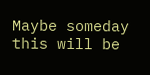Maybe someday this will be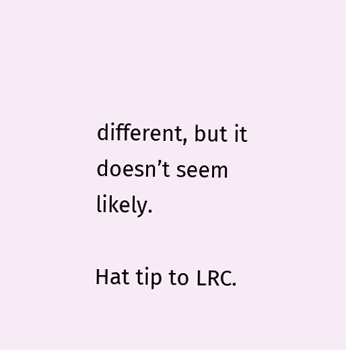different, but it doesn’t seem likely.

Hat tip to LRC.